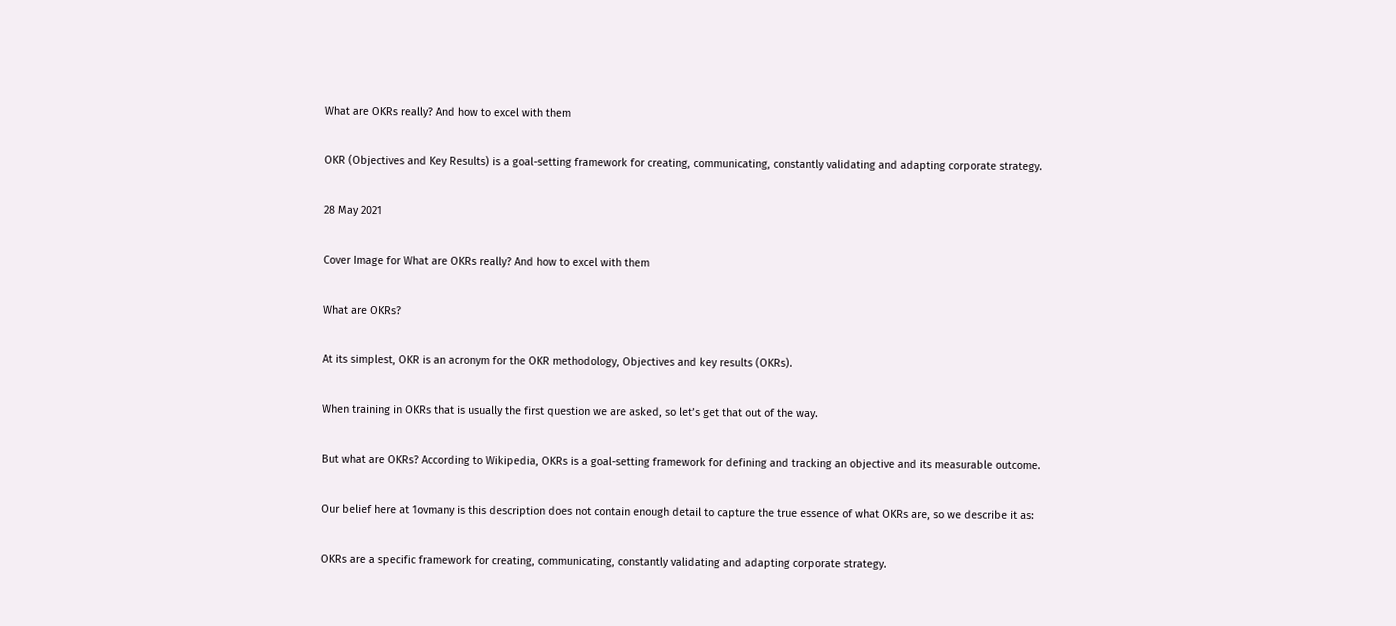What are OKRs really? And how to excel with them

OKR (Objectives and Key Results) is a goal-setting framework for creating, communicating, constantly validating and adapting corporate strategy.

28 May 2021

Cover Image for What are OKRs really? And how to excel with them

What are OKRs?

At its simplest, OKR is an acronym for the OKR methodology, Objectives and key results (OKRs).

When training in OKRs that is usually the first question we are asked, so let’s get that out of the way.

But what are OKRs? According to Wikipedia, OKRs is a goal-setting framework for defining and tracking an objective and its measurable outcome.

Our belief here at 1ovmany is this description does not contain enough detail to capture the true essence of what OKRs are, so we describe it as:

OKRs are a specific framework for creating, communicating, constantly validating and adapting corporate strategy.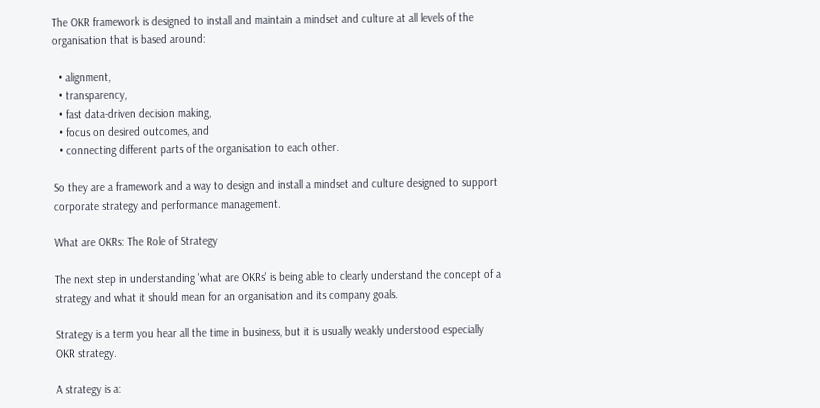The OKR framework is designed to install and maintain a mindset and culture at all levels of the organisation that is based around:

  • alignment,
  • transparency,
  • fast data-driven decision making,
  • focus on desired outcomes, and
  • connecting different parts of the organisation to each other.

So they are a framework and a way to design and install a mindset and culture designed to support corporate strategy and performance management.

What are OKRs: The Role of Strategy

The next step in understanding 'what are OKRs' is being able to clearly understand the concept of a strategy and what it should mean for an organisation and its company goals.

Strategy is a term you hear all the time in business, but it is usually weakly understood especially OKR strategy.

A strategy is a: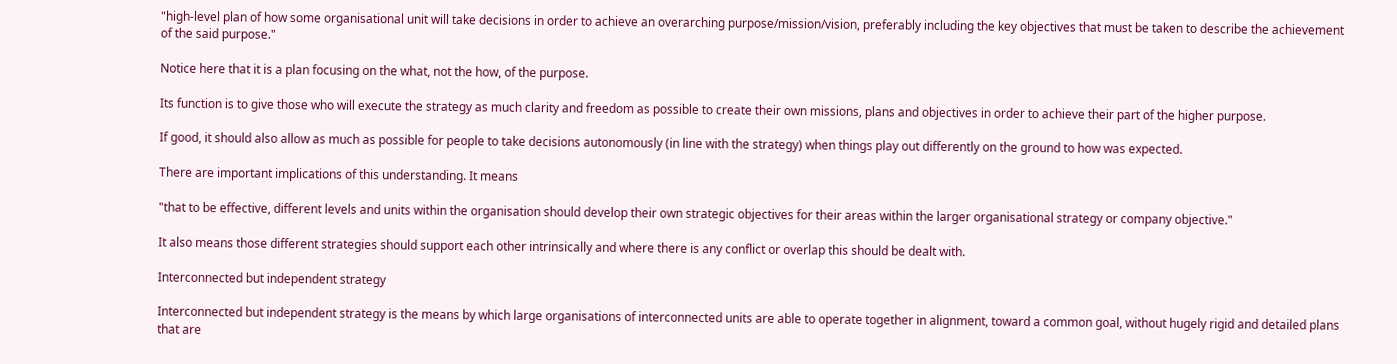"high-level plan of how some organisational unit will take decisions in order to achieve an overarching purpose/mission/vision, preferably including the key objectives that must be taken to describe the achievement of the said purpose."

Notice here that it is a plan focusing on the what, not the how, of the purpose.

Its function is to give those who will execute the strategy as much clarity and freedom as possible to create their own missions, plans and objectives in order to achieve their part of the higher purpose.

If good, it should also allow as much as possible for people to take decisions autonomously (in line with the strategy) when things play out differently on the ground to how was expected.

There are important implications of this understanding. It means

"that to be effective, different levels and units within the organisation should develop their own strategic objectives for their areas within the larger organisational strategy or company objective."

It also means those different strategies should support each other intrinsically and where there is any conflict or overlap this should be dealt with.

Interconnected but independent strategy

Interconnected but independent strategy is the means by which large organisations of interconnected units are able to operate together in alignment, toward a common goal, without hugely rigid and detailed plans that are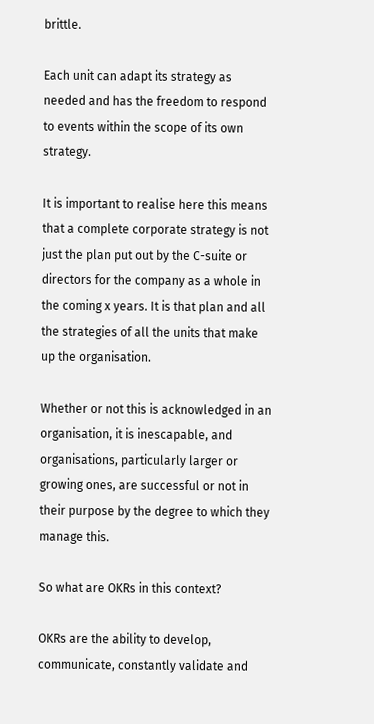brittle.

Each unit can adapt its strategy as needed and has the freedom to respond to events within the scope of its own strategy.

It is important to realise here this means that a complete corporate strategy is not just the plan put out by the C-suite or directors for the company as a whole in the coming x years. It is that plan and all the strategies of all the units that make up the organisation.

Whether or not this is acknowledged in an organisation, it is inescapable, and organisations, particularly larger or growing ones, are successful or not in their purpose by the degree to which they manage this.

So what are OKRs in this context?

OKRs are the ability to develop, communicate, constantly validate and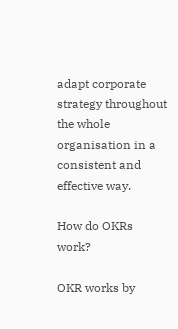adapt corporate strategy throughout the whole organisation in a consistent and effective way.

How do OKRs work?

OKR works by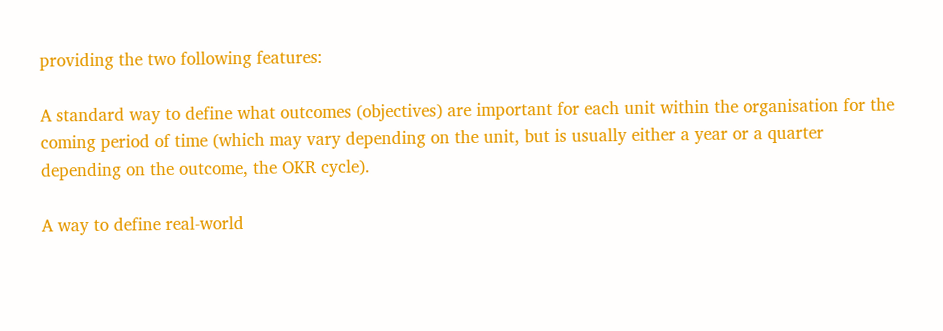providing the two following features:

A standard way to define what outcomes (objectives) are important for each unit within the organisation for the coming period of time (which may vary depending on the unit, but is usually either a year or a quarter depending on the outcome, the OKR cycle).

A way to define real-world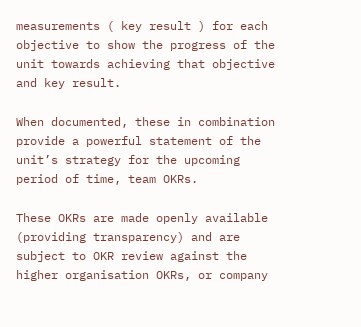measurements ( key result ) for each objective to show the progress of the unit towards achieving that objective and key result.

When documented, these in combination provide a powerful statement of the unit’s strategy for the upcoming period of time, team OKRs.

These OKRs are made openly available (providing transparency) and are subject to OKR review against the higher organisation OKRs, or company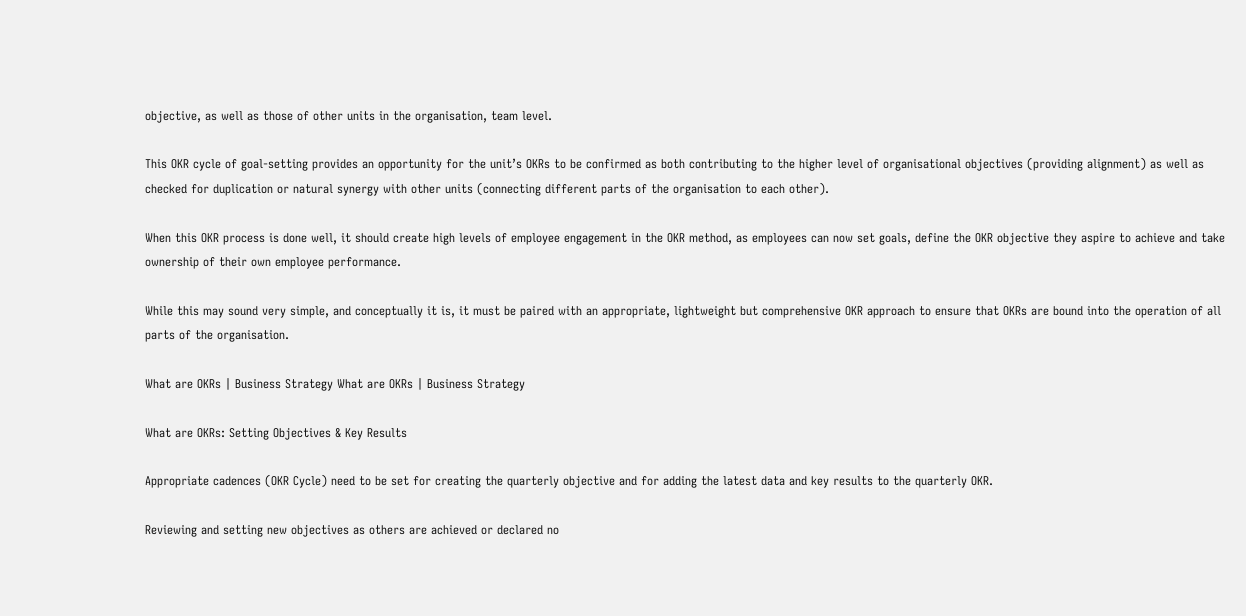objective, as well as those of other units in the organisation, team level.

This OKR cycle of goal-setting provides an opportunity for the unit’s OKRs to be confirmed as both contributing to the higher level of organisational objectives (providing alignment) as well as checked for duplication or natural synergy with other units (connecting different parts of the organisation to each other).

When this OKR process is done well, it should create high levels of employee engagement in the OKR method, as employees can now set goals, define the OKR objective they aspire to achieve and take ownership of their own employee performance.

While this may sound very simple, and conceptually it is, it must be paired with an appropriate, lightweight but comprehensive OKR approach to ensure that OKRs are bound into the operation of all parts of the organisation.

What are OKRs | Business Strategy What are OKRs | Business Strategy

What are OKRs: Setting Objectives & Key Results

Appropriate cadences (OKR Cycle) need to be set for creating the quarterly objective and for adding the latest data and key results to the quarterly OKR.

Reviewing and setting new objectives as others are achieved or declared no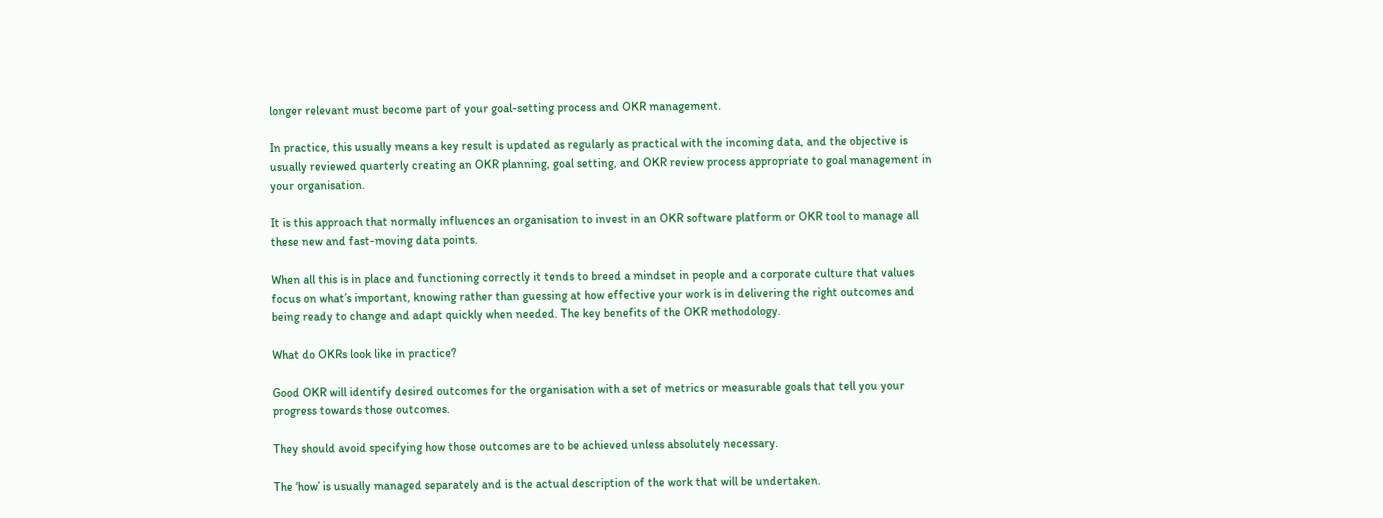longer relevant must become part of your goal-setting process and OKR management.

In practice, this usually means a key result is updated as regularly as practical with the incoming data, and the objective is usually reviewed quarterly creating an OKR planning, goal setting, and OKR review process appropriate to goal management in your organisation.

It is this approach that normally influences an organisation to invest in an OKR software platform or OKR tool to manage all these new and fast-moving data points.

When all this is in place and functioning correctly it tends to breed a mindset in people and a corporate culture that values focus on what’s important, knowing rather than guessing at how effective your work is in delivering the right outcomes and being ready to change and adapt quickly when needed. The key benefits of the OKR methodology.

What do OKRs look like in practice?

Good OKR will identify desired outcomes for the organisation with a set of metrics or measurable goals that tell you your progress towards those outcomes.

They should avoid specifying how those outcomes are to be achieved unless absolutely necessary.

The ‘how’ is usually managed separately and is the actual description of the work that will be undertaken.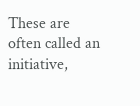These are often called an initiative,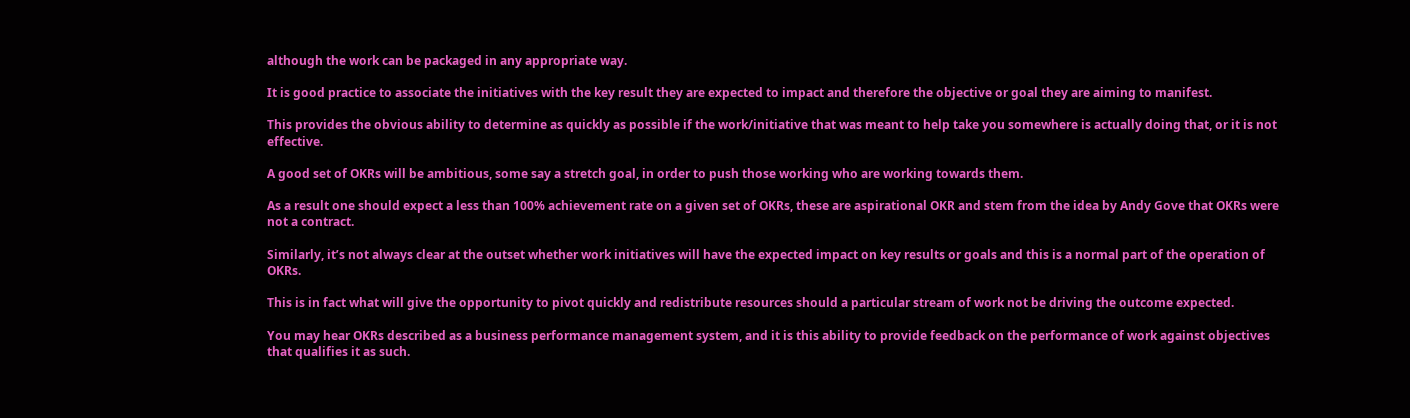although the work can be packaged in any appropriate way.

It is good practice to associate the initiatives with the key result they are expected to impact and therefore the objective or goal they are aiming to manifest.

This provides the obvious ability to determine as quickly as possible if the work/initiative that was meant to help take you somewhere is actually doing that, or it is not effective.

A good set of OKRs will be ambitious, some say a stretch goal, in order to push those working who are working towards them.

As a result one should expect a less than 100% achievement rate on a given set of OKRs, these are aspirational OKR and stem from the idea by Andy Gove that OKRs were not a contract.

Similarly, it’s not always clear at the outset whether work initiatives will have the expected impact on key results or goals and this is a normal part of the operation of OKRs.

This is in fact what will give the opportunity to pivot quickly and redistribute resources should a particular stream of work not be driving the outcome expected.

You may hear OKRs described as a business performance management system, and it is this ability to provide feedback on the performance of work against objectives that qualifies it as such.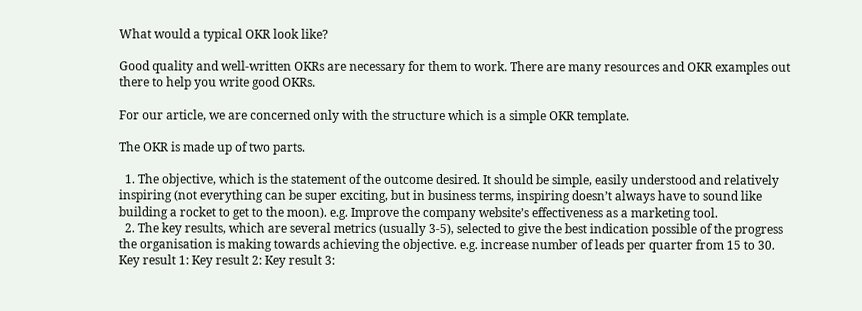What would a typical OKR look like?

Good quality and well-written OKRs are necessary for them to work. There are many resources and OKR examples out there to help you write good OKRs.

For our article, we are concerned only with the structure which is a simple OKR template.

The OKR is made up of two parts.

  1. The objective, which is the statement of the outcome desired. It should be simple, easily understood and relatively inspiring (not everything can be super exciting, but in business terms, inspiring doesn’t always have to sound like building a rocket to get to the moon). e.g. Improve the company website’s effectiveness as a marketing tool.
  2. The key results, which are several metrics (usually 3-5), selected to give the best indication possible of the progress the organisation is making towards achieving the objective. e.g. increase number of leads per quarter from 15 to 30. Key result 1: Key result 2: Key result 3: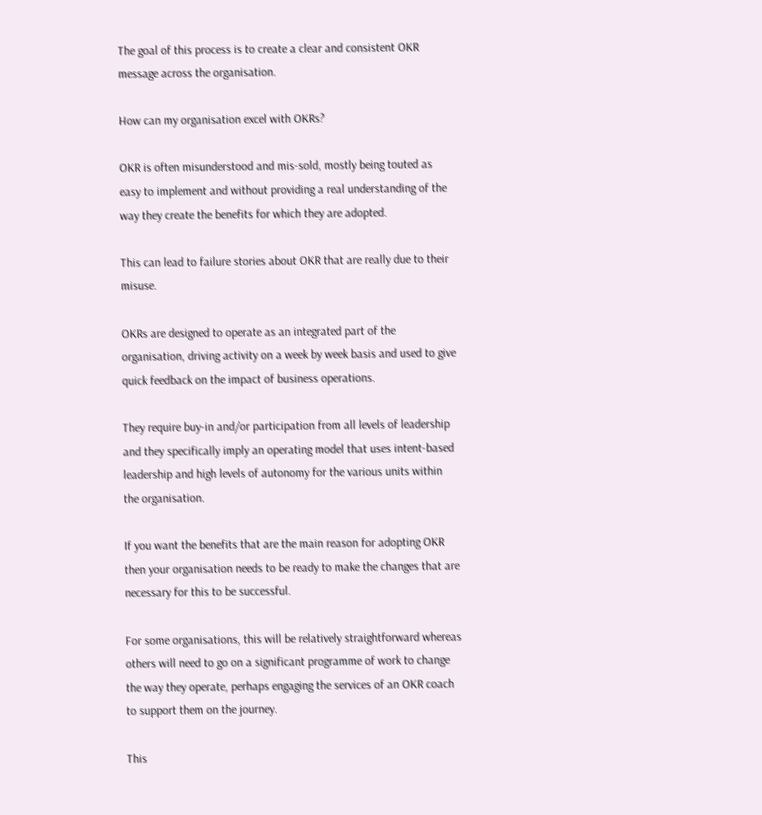The goal of this process is to create a clear and consistent OKR message across the organisation.

How can my organisation excel with OKRs?

OKR is often misunderstood and mis-sold, mostly being touted as easy to implement and without providing a real understanding of the way they create the benefits for which they are adopted.

This can lead to failure stories about OKR that are really due to their misuse.

OKRs are designed to operate as an integrated part of the organisation, driving activity on a week by week basis and used to give quick feedback on the impact of business operations.

They require buy-in and/or participation from all levels of leadership and they specifically imply an operating model that uses intent-based leadership and high levels of autonomy for the various units within the organisation.

If you want the benefits that are the main reason for adopting OKR then your organisation needs to be ready to make the changes that are necessary for this to be successful.

For some organisations, this will be relatively straightforward whereas others will need to go on a significant programme of work to change the way they operate, perhaps engaging the services of an OKR coach to support them on the journey.

This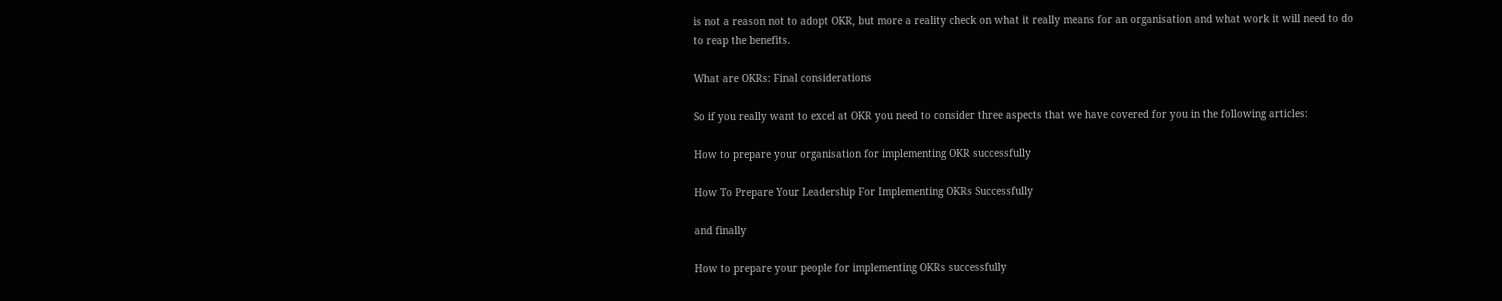is not a reason not to adopt OKR, but more a reality check on what it really means for an organisation and what work it will need to do to reap the benefits.

What are OKRs: Final considerations

So if you really want to excel at OKR you need to consider three aspects that we have covered for you in the following articles:

How to prepare your organisation for implementing OKR successfully

How To Prepare Your Leadership For Implementing OKRs Successfully

and finally

How to prepare your people for implementing OKRs successfully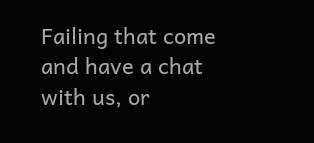Failing that come and have a chat with us, or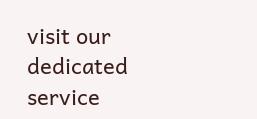visit our dedicated service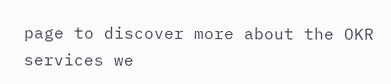page to discover more about the OKR services we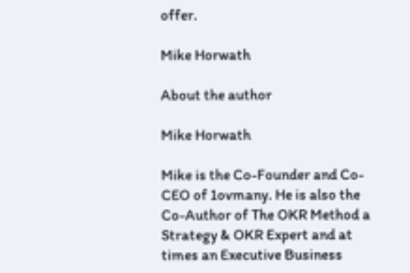offer.

Mike Horwath

About the author

Mike Horwath

Mike is the Co-Founder and Co-CEO of 1ovmany. He is also the Co-Author of The OKR Method a Strategy & OKR Expert and at times an Executive Business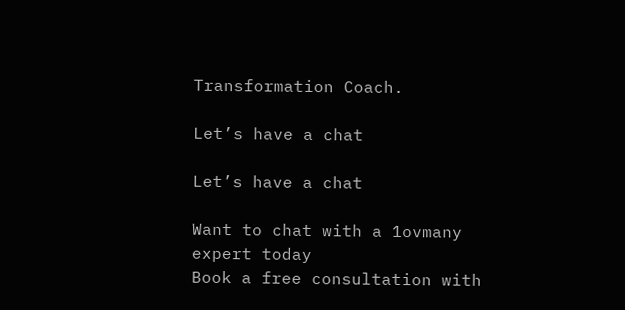Transformation Coach.

Let’s have a chat

Let’s have a chat

Want to chat with a 1ovmany expert today
Book a free consultation with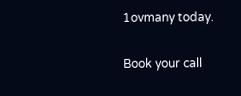1ovmany today.

Book your call